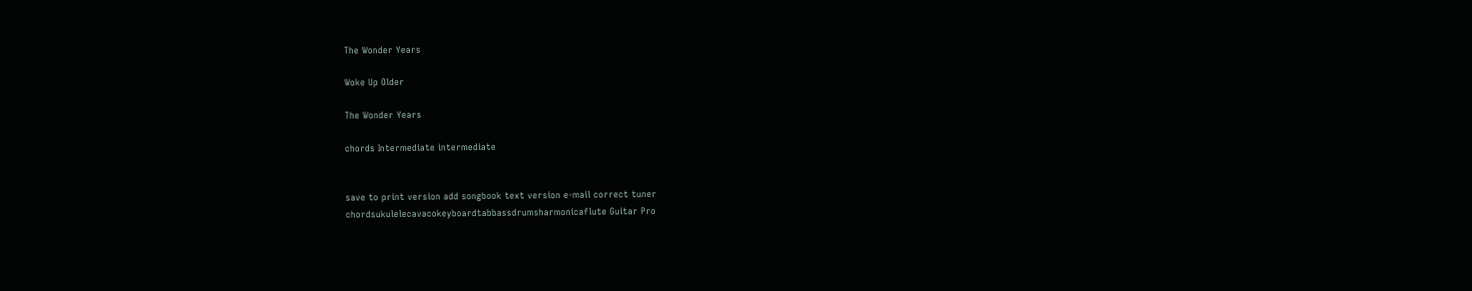The Wonder Years

Woke Up Older

The Wonder Years

chords Intermediate intermediate


save to print version add songbook text version e-mail correct tuner
chordsukulelecavacokeyboardtabbassdrumsharmonicaflute Guitar Pro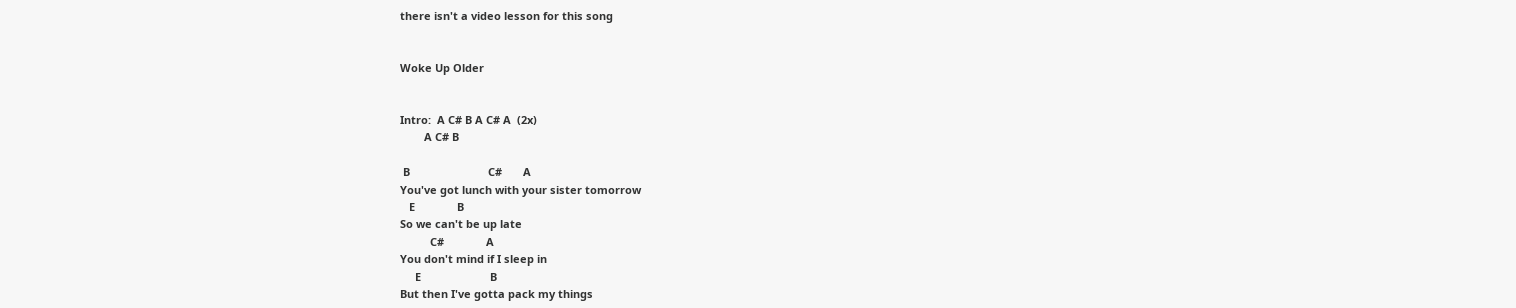there isn't a video lesson for this song


Woke Up Older


Intro:  A C# B A C# A  (2x)
        A C# B

 B                          C#       A
You've got lunch with your sister tomorrow
   E              B
So we can't be up late
          C#              A
You don't mind if I sleep in
     E                       B
But then I've gotta pack my things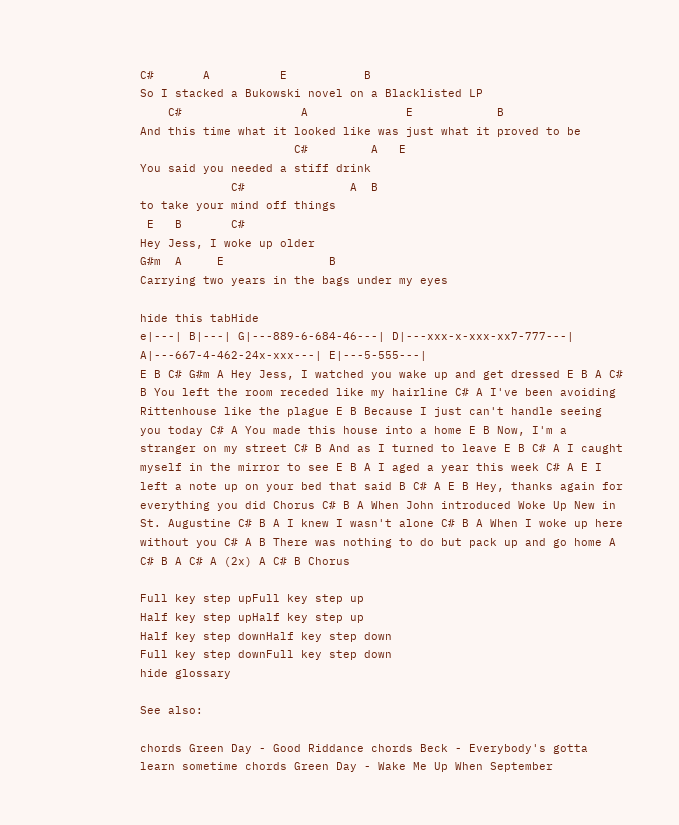C#       A          E           B
So I stacked a Bukowski novel on a Blacklisted LP
    C#                 A              E            B
And this time what it looked like was just what it proved to be
                      C#         A   E
You said you needed a stiff drink
             C#               A  B
to take your mind off things
 E   B       C#
Hey Jess, I woke up older
G#m  A     E               B
Carrying two years in the bags under my eyes

hide this tabHide
e|---| B|---| G|---889-6-684-46---| D|---xxx-x-xxx-xx7-777---| A|---667-4-462-24x-xxx---| E|---5-555---|
E B C# G#m A Hey Jess, I watched you wake up and get dressed E B A C# B You left the room receded like my hairline C# A I've been avoiding Rittenhouse like the plague E B Because I just can't handle seeing you today C# A You made this house into a home E B Now, I'm a stranger on my street C# B And as I turned to leave E B C# A I caught myself in the mirror to see E B A I aged a year this week C# A E I left a note up on your bed that said B C# A E B Hey, thanks again for everything you did Chorus C# B A When John introduced Woke Up New in St. Augustine C# B A I knew I wasn't alone C# B A When I woke up here without you C# A B There was nothing to do but pack up and go home A C# B A C# A (2x) A C# B Chorus

Full key step upFull key step up
Half key step upHalf key step up
Half key step downHalf key step down
Full key step downFull key step down
hide glossary

See also:

chords Green Day - Good Riddance chords Beck - Everybody's gotta learn sometime chords Green Day - Wake Me Up When September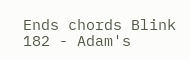Ends chords Blink 182 - Adam's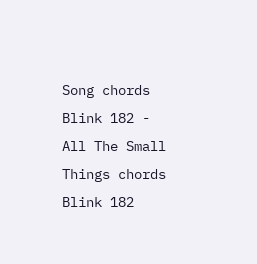Song chords Blink 182 - All The Small Things chords Blink 182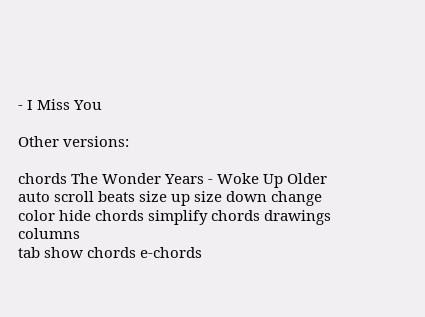- I Miss You

Other versions:

chords The Wonder Years - Woke Up Older
auto scroll beats size up size down change color hide chords simplify chords drawings columns
tab show chords e-chords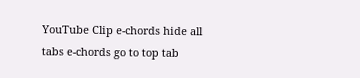YouTube Clip e-chords hide all tabs e-chords go to top tab